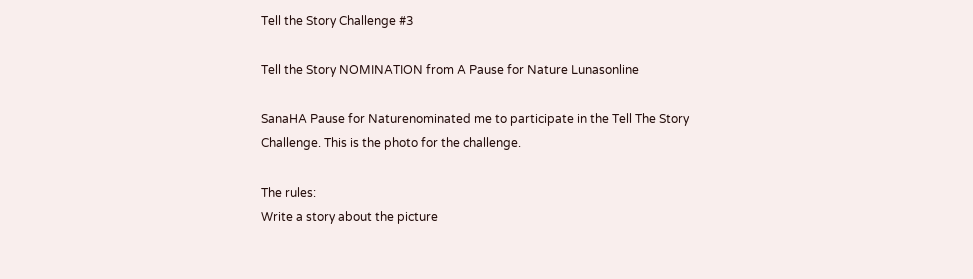Tell the Story Challenge #3

Tell the Story NOMINATION from A Pause for Nature Lunasonline

SanaHA Pause for Naturenominated me to participate in the Tell The Story Challenge. This is the photo for the challenge.

The rules:
Write a story about the picture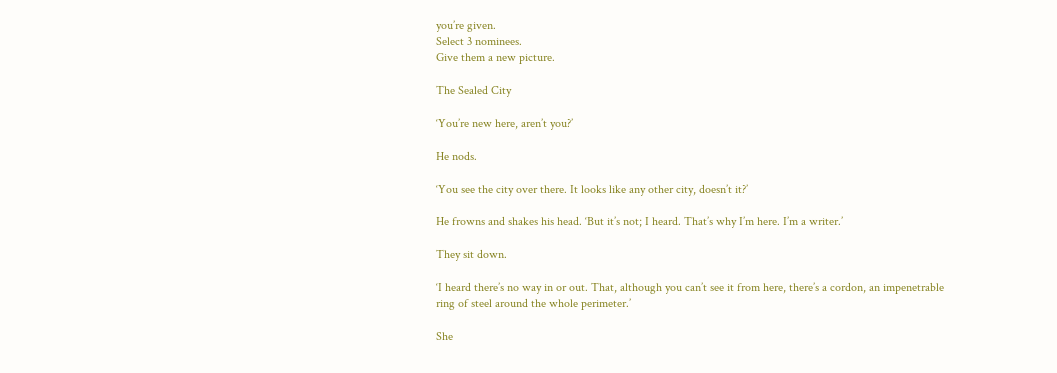you’re given.
Select 3 nominees.
Give them a new picture.

The Sealed City

‘You’re new here, aren’t you?’

He nods.

‘You see the city over there. It looks like any other city, doesn’t it?’

He frowns and shakes his head. ‘But it’s not; I heard. That’s why I’m here. I’m a writer.’

They sit down.

‘I heard there’s no way in or out. That, although you can’t see it from here, there’s a cordon, an impenetrable ring of steel around the whole perimeter.’

She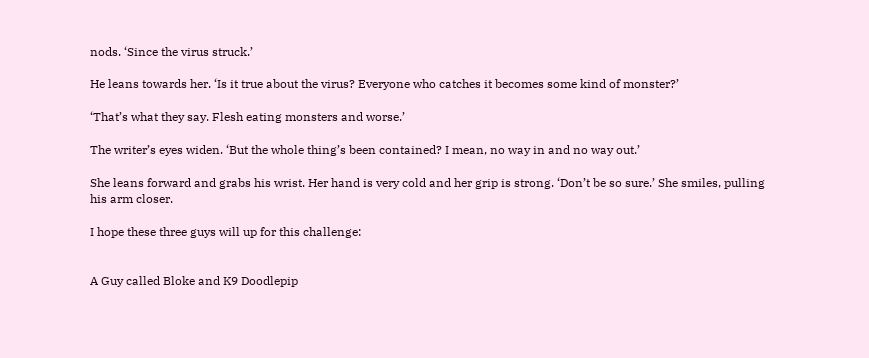nods. ‘Since the virus struck.’

He leans towards her. ‘Is it true about the virus? Everyone who catches it becomes some kind of monster?’

‘That’s what they say. Flesh eating monsters and worse.’

The writer’s eyes widen. ‘But the whole thing’s been contained? I mean, no way in and no way out.’

She leans forward and grabs his wrist. Her hand is very cold and her grip is strong. ‘Don’t be so sure.’ She smiles, pulling his arm closer.

I hope these three guys will up for this challenge:


A Guy called Bloke and K9 Doodlepip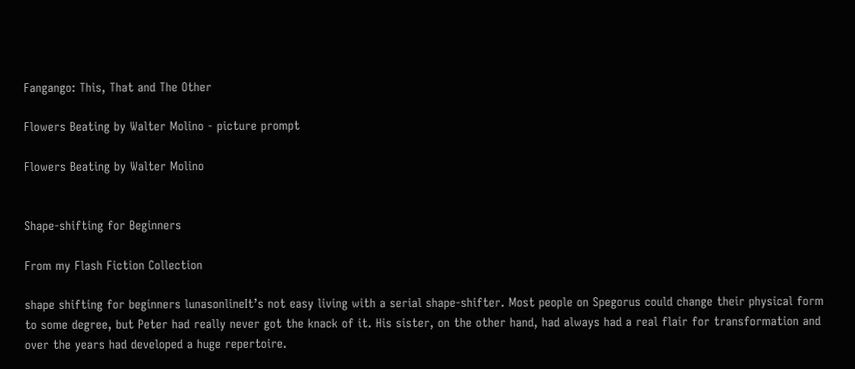Fangango: This, That and The Other

Flowers Beating by Walter Molino - picture prompt

Flowers Beating by Walter Molino


Shape-shifting for Beginners

From my Flash Fiction Collection

shape shifting for beginners lunasonlineIt’s not easy living with a serial shape-shifter. Most people on Spegorus could change their physical form to some degree, but Peter had really never got the knack of it. His sister, on the other hand, had always had a real flair for transformation and over the years had developed a huge repertoire.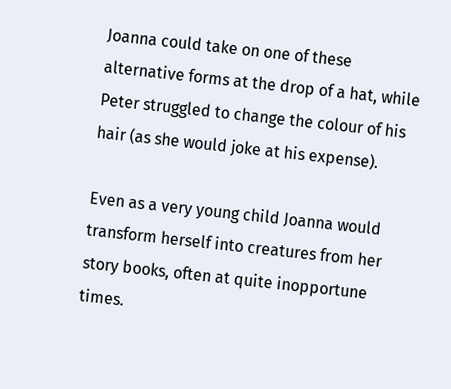Joanna could take on one of these alternative forms at the drop of a hat, while Peter struggled to change the colour of his hair (as she would joke at his expense).

Even as a very young child Joanna would transform herself into creatures from her story books, often at quite inopportune times.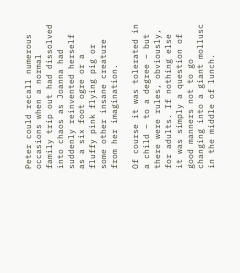Peter could recall numerous occasions when a normal family trip out had dissolved into chaos as Joanna had suddenly reinvented herself as a six foot ogre or a fluffy pink flying pig or some other insane creature from her imagination.

Of course it was tolerated in a child – to a degree – but there were rules, obviously, for adults. If nothing else it was simply a question of good manners not to go changing into a giant mollusc in the middle of lunch.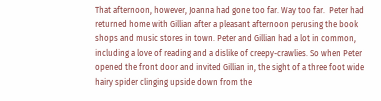That afternoon, however, Joanna had gone too far. Way too far.  Peter had returned home with Gillian after a pleasant afternoon perusing the book shops and music stores in town. Peter and Gillian had a lot in common, including a love of reading and a dislike of creepy-crawlies. So when Peter opened the front door and invited Gillian in, the sight of a three foot wide hairy spider clinging upside down from the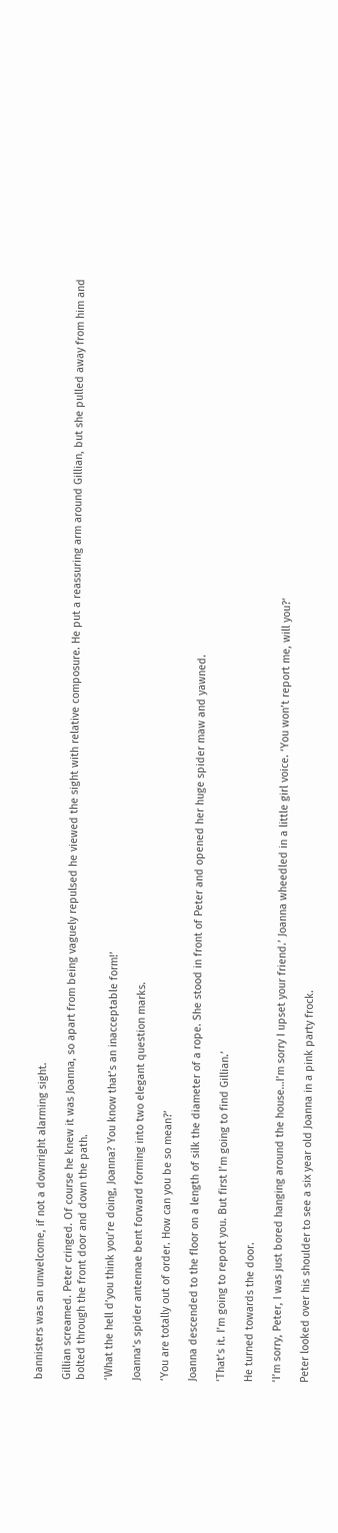bannisters was an unwelcome, if not a downright alarming sight.

Gillian screamed. Peter cringed. Of course he knew it was Joanna, so apart from being vaguely repulsed he viewed the sight with relative composure. He put a reassuring arm around Gillian, but she pulled away from him and bolted through the front door and down the path.

‘What the hell d’you think you’re doing, Joanna? You know that’s an inacceptable form!’

Joanna’s spider antennae bent forward forming into two elegant question marks.

‘You are totally out of order. How can you be so mean?’

Joanna descended to the floor on a length of silk the diameter of a rope. She stood in front of Peter and opened her huge spider maw and yawned.

‘That’s it. I’m going to report you. But first I’m going to find Gillian.’

He turned towards the door.

‘I’m sorry, Peter, I was just bored hanging around the house…I’m sorry I upset your friend.’ Joanna wheedled in a little girl voice. ‘You won’t report me, will you?’

Peter looked over his shoulder to see a six year old Joanna in a pink party frock.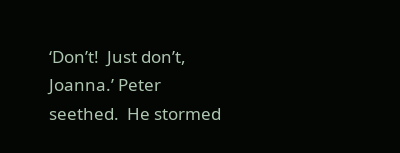‘Don’t!  Just don’t, Joanna.’ Peter seethed.  He stormed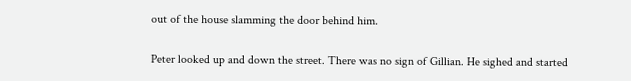out of the house slamming the door behind him.

Peter looked up and down the street. There was no sign of Gillian. He sighed and started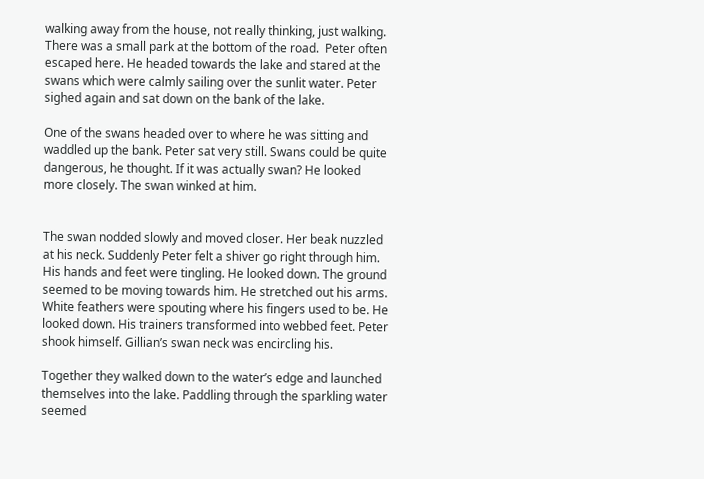walking away from the house, not really thinking, just walking. There was a small park at the bottom of the road.  Peter often escaped here. He headed towards the lake and stared at the swans which were calmly sailing over the sunlit water. Peter sighed again and sat down on the bank of the lake.

One of the swans headed over to where he was sitting and waddled up the bank. Peter sat very still. Swans could be quite dangerous, he thought. If it was actually swan? He looked more closely. The swan winked at him.


The swan nodded slowly and moved closer. Her beak nuzzled at his neck. Suddenly Peter felt a shiver go right through him. His hands and feet were tingling. He looked down. The ground seemed to be moving towards him. He stretched out his arms. White feathers were spouting where his fingers used to be. He looked down. His trainers transformed into webbed feet. Peter shook himself. Gillian’s swan neck was encircling his.

Together they walked down to the water’s edge and launched themselves into the lake. Paddling through the sparkling water seemed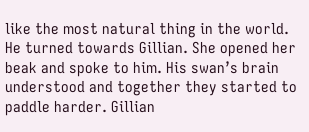like the most natural thing in the world. He turned towards Gillian. She opened her beak and spoke to him. His swan’s brain understood and together they started to paddle harder. Gillian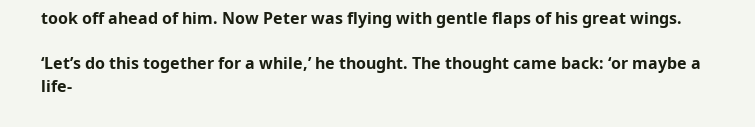took off ahead of him. Now Peter was flying with gentle flaps of his great wings.

‘Let’s do this together for a while,’ he thought. The thought came back: ‘or maybe a life-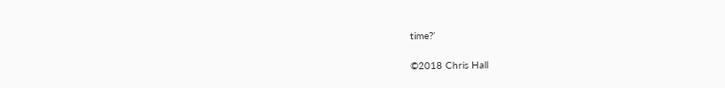time?’

©2018 Chris Hall